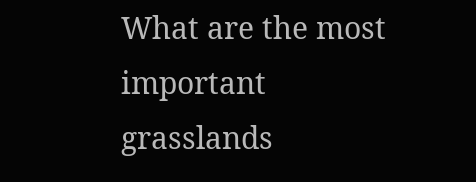What are the most important grasslands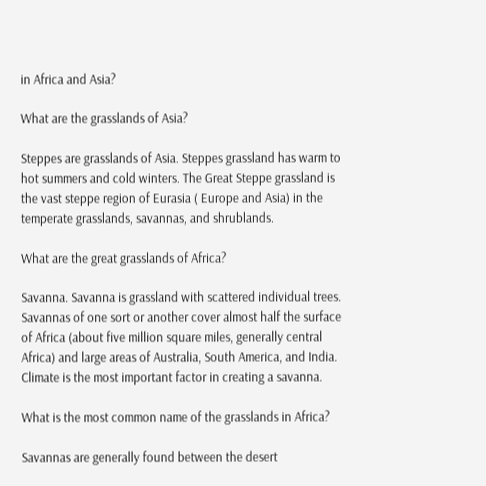in Africa and Asia?

What are the grasslands of Asia?

Steppes are grasslands of Asia. Steppes grassland has warm to hot summers and cold winters. The Great Steppe grassland is the vast steppe region of Eurasia ( Europe and Asia) in the temperate grasslands, savannas, and shrublands.

What are the great grasslands of Africa?

Savanna. Savanna is grassland with scattered individual trees. Savannas of one sort or another cover almost half the surface of Africa (about five million square miles, generally central Africa) and large areas of Australia, South America, and India. Climate is the most important factor in creating a savanna.

What is the most common name of the grasslands in Africa?

Savannas are generally found between the desert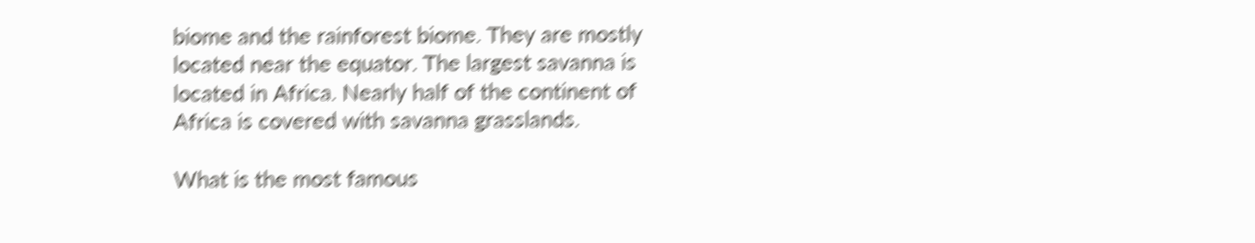biome and the rainforest biome. They are mostly located near the equator. The largest savanna is located in Africa. Nearly half of the continent of Africa is covered with savanna grasslands.

What is the most famous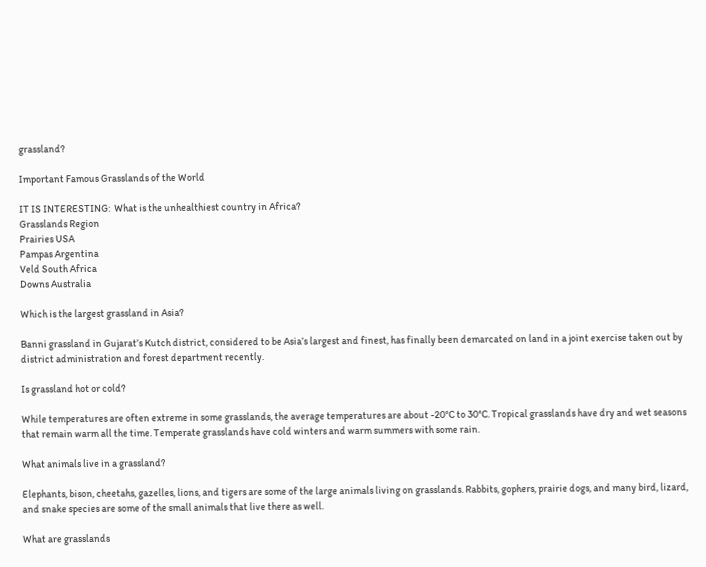grassland?

Important Famous Grasslands of the World

IT IS INTERESTING:  What is the unhealthiest country in Africa?
Grasslands Region
Prairies USA
Pampas Argentina
Veld South Africa
Downs Australia

Which is the largest grassland in Asia?

Banni grassland in Gujarat’s Kutch district, considered to be Asia’s largest and finest, has finally been demarcated on land in a joint exercise taken out by district administration and forest department recently.

Is grassland hot or cold?

While temperatures are often extreme in some grasslands, the average temperatures are about -20°C to 30°C. Tropical grasslands have dry and wet seasons that remain warm all the time. Temperate grasslands have cold winters and warm summers with some rain.

What animals live in a grassland?

Elephants, bison, cheetahs, gazelles, lions, and tigers are some of the large animals living on grasslands. Rabbits, gophers, prairie dogs, and many bird, lizard, and snake species are some of the small animals that live there as well.

What are grasslands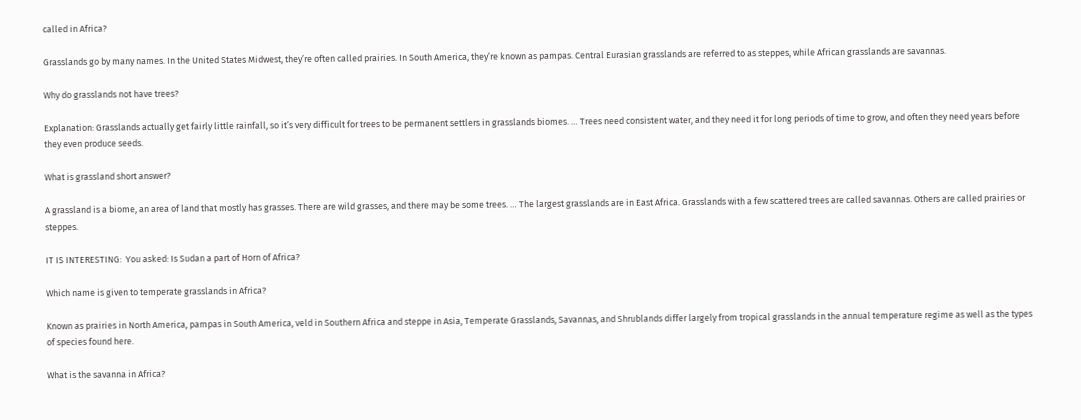called in Africa?

Grasslands go by many names. In the United States Midwest, they’re often called prairies. In South America, they’re known as pampas. Central Eurasian grasslands are referred to as steppes, while African grasslands are savannas.

Why do grasslands not have trees?

Explanation: Grasslands actually get fairly little rainfall, so it’s very difficult for trees to be permanent settlers in grasslands biomes. … Trees need consistent water, and they need it for long periods of time to grow, and often they need years before they even produce seeds.

What is grassland short answer?

A grassland is a biome, an area of land that mostly has grasses. There are wild grasses, and there may be some trees. … The largest grasslands are in East Africa. Grasslands with a few scattered trees are called savannas. Others are called prairies or steppes.

IT IS INTERESTING:  You asked: Is Sudan a part of Horn of Africa?

Which name is given to temperate grasslands in Africa?

Known as prairies in North America, pampas in South America, veld in Southern Africa and steppe in Asia, Temperate Grasslands, Savannas, and Shrublands differ largely from tropical grasslands in the annual temperature regime as well as the types of species found here.

What is the savanna in Africa?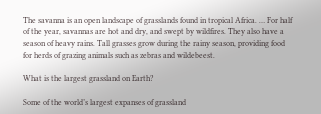The savanna is an open landscape of grasslands found in tropical Africa. … For half of the year, savannas are hot and dry, and swept by wildfires. They also have a season of heavy rains. Tall grasses grow during the rainy season, providing food for herds of grazing animals such as zebras and wildebeest.

What is the largest grassland on Earth?

Some of the world’s largest expanses of grassland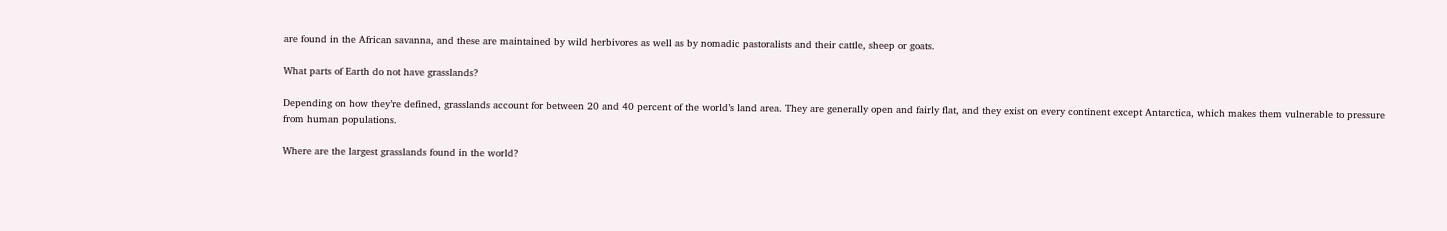are found in the African savanna, and these are maintained by wild herbivores as well as by nomadic pastoralists and their cattle, sheep or goats.

What parts of Earth do not have grasslands?

Depending on how they’re defined, grasslands account for between 20 and 40 percent of the world’s land area. They are generally open and fairly flat, and they exist on every continent except Antarctica, which makes them vulnerable to pressure from human populations.

Where are the largest grasslands found in the world?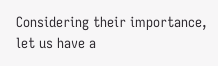Considering their importance, let us have a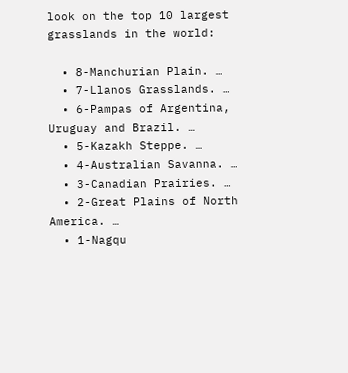look on the top 10 largest grasslands in the world:

  • 8-Manchurian Plain. …
  • 7-Llanos Grasslands. …
  • 6-Pampas of Argentina, Uruguay and Brazil. …
  • 5-Kazakh Steppe. …
  • 4-Australian Savanna. …
  • 3-Canadian Prairies. …
  • 2-Great Plains of North America. …
  • 1-Nagqu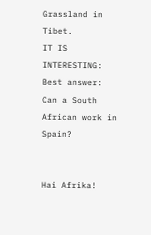Grassland in Tibet.
IT IS INTERESTING:  Best answer: Can a South African work in Spain?


Hai Afrika!